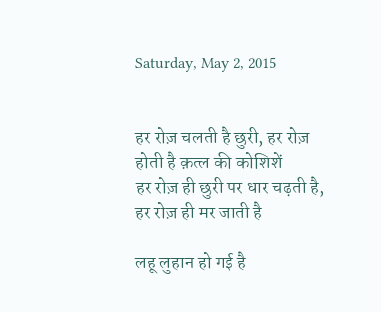Saturday, May 2, 2015


हर रोज़ चलती है छुरी, हर रोज़ होती है क़त्ल की कोशिशें
हर रोज़ ही छुरी पर धार चढ़ती है, हर रोज़ ही मर जाती है

लहू लुहान हो गई है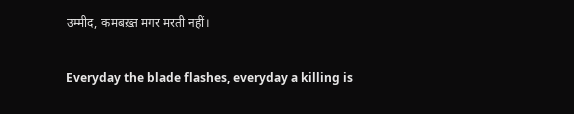उम्मीद, कमबख़्त मगर मरती नहीं।

Everyday the blade flashes, everyday a killing is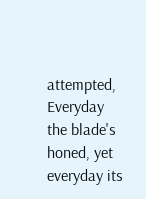attempted,
Everyday the blade's honed, yet everyday its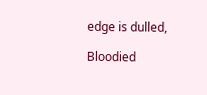edge is dulled,

Bloodied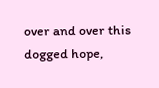over and over this dogged hope,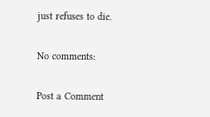just refuses to die.

No comments:

Post a Comment